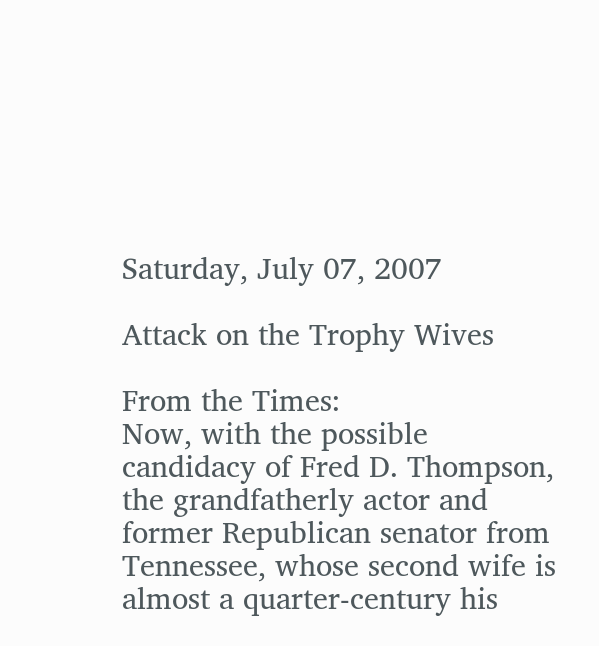Saturday, July 07, 2007

Attack on the Trophy Wives

From the Times:
Now, with the possible candidacy of Fred D. Thompson, the grandfatherly actor and former Republican senator from Tennessee, whose second wife is almost a quarter-century his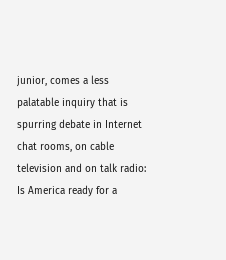junior, comes a less palatable inquiry that is spurring debate in Internet chat rooms, on cable television and on talk radio: Is America ready for a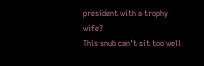president with a trophy wife?
This snub can't sit too well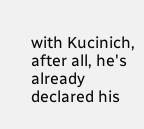with Kucinich, after all, he's already declared his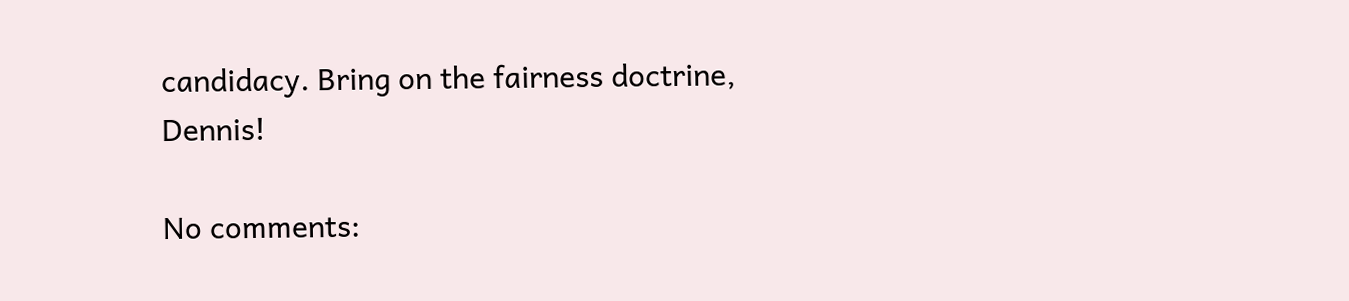candidacy. Bring on the fairness doctrine, Dennis!

No comments: